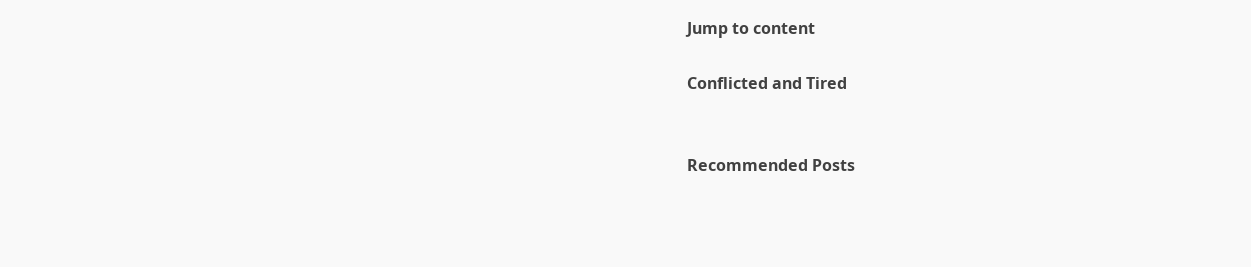Jump to content

Conflicted and Tired


Recommended Posts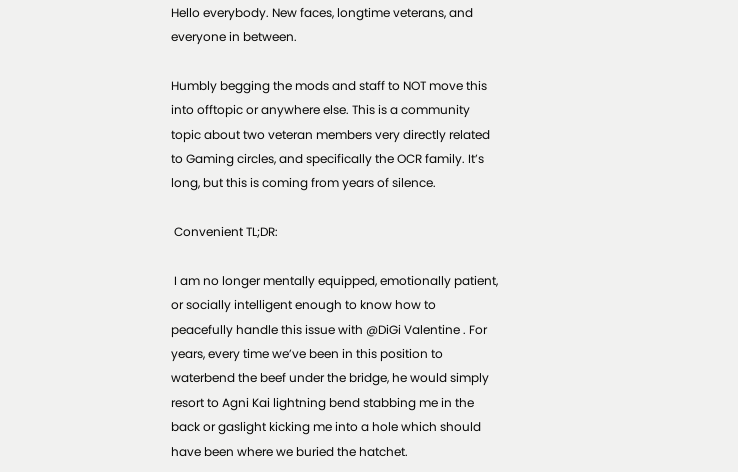Hello everybody. New faces, longtime veterans, and everyone in between.

Humbly begging the mods and staff to NOT move this into offtopic or anywhere else. This is a community topic about two veteran members very directly related to Gaming circles, and specifically the OCR family. It’s long, but this is coming from years of silence.

 Convenient TL;DR:

 I am no longer mentally equipped, emotionally patient, or socially intelligent enough to know how to peacefully handle this issue with @DiGi Valentine . For years, every time we’ve been in this position to waterbend the beef under the bridge, he would simply resort to Agni Kai lightning bend stabbing me in the back or gaslight kicking me into a hole which should have been where we buried the hatchet.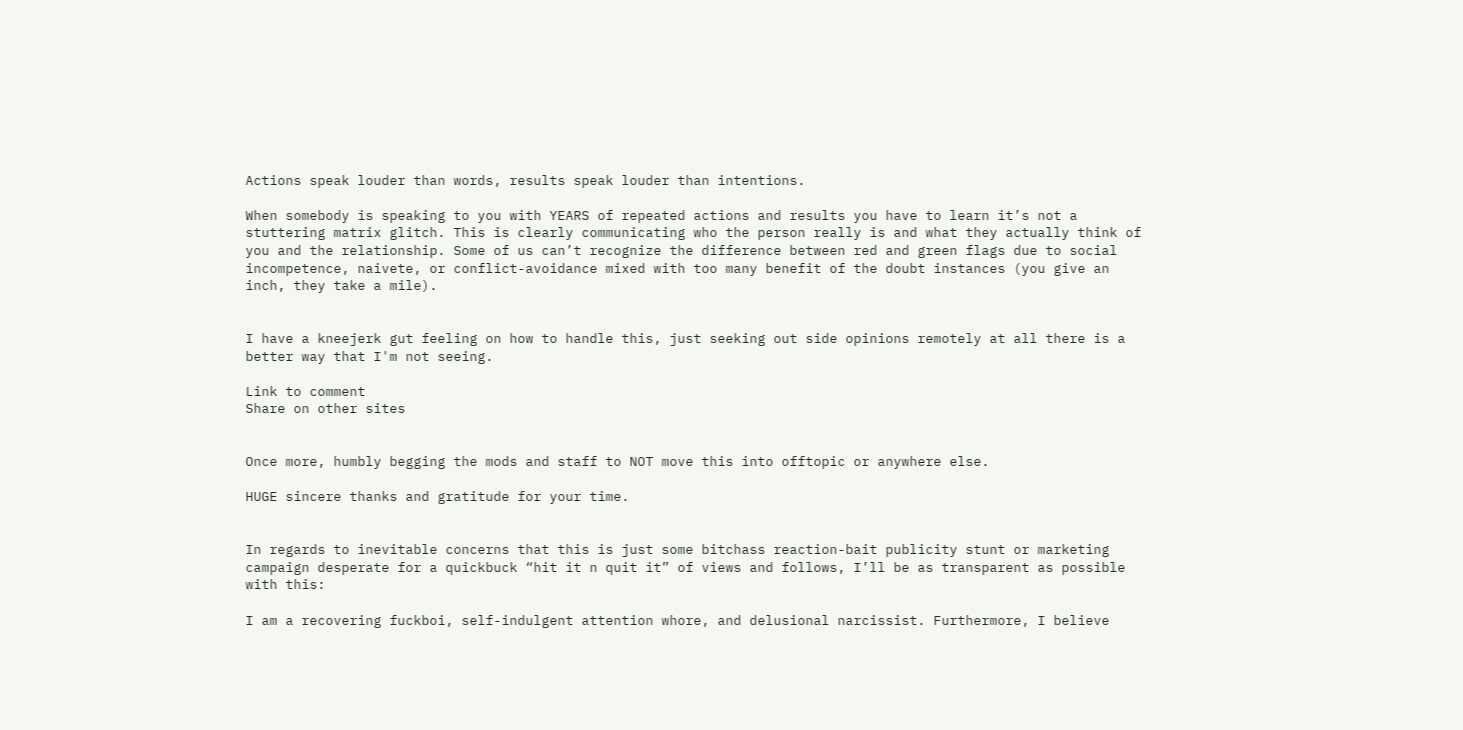Actions speak louder than words, results speak louder than intentions.

When somebody is speaking to you with YEARS of repeated actions and results you have to learn it’s not a stuttering matrix glitch. This is clearly communicating who the person really is and what they actually think of you and the relationship. Some of us can’t recognize the difference between red and green flags due to social incompetence, naivete, or conflict-avoidance mixed with too many benefit of the doubt instances (you give an inch, they take a mile).


I have a kneejerk gut feeling on how to handle this, just seeking out side opinions remotely at all there is a better way that I'm not seeing.

Link to comment
Share on other sites


Once more, humbly begging the mods and staff to NOT move this into offtopic or anywhere else.

HUGE sincere thanks and gratitude for your time.


In regards to inevitable concerns that this is just some bitchass reaction-bait publicity stunt or marketing campaign desperate for a quickbuck “hit it n quit it” of views and follows, I’ll be as transparent as possible with this:

I am a recovering fuckboi, self-indulgent attention whore, and delusional narcissist. Furthermore, I believe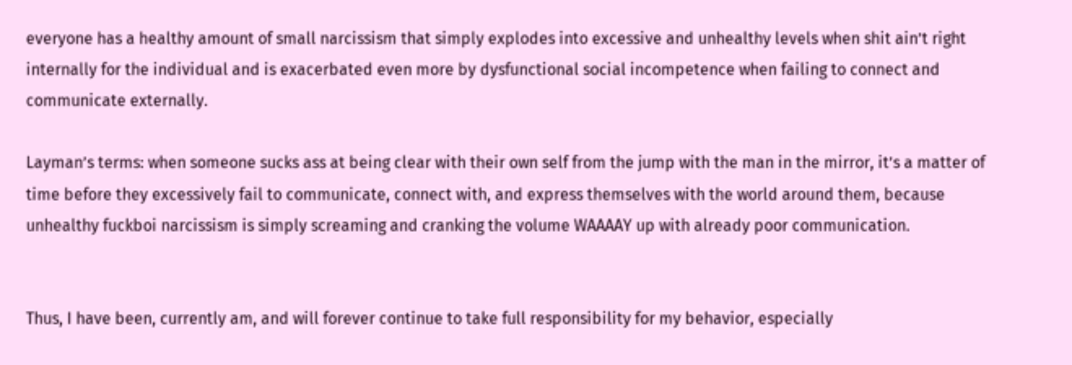everyone has a healthy amount of small narcissism that simply explodes into excessive and unhealthy levels when shit ain’t right internally for the individual and is exacerbated even more by dysfunctional social incompetence when failing to connect and communicate externally.

Layman’s terms: when someone sucks ass at being clear with their own self from the jump with the man in the mirror, it’s a matter of time before they excessively fail to communicate, connect with, and express themselves with the world around them, because unhealthy fuckboi narcissism is simply screaming and cranking the volume WAAAAY up with already poor communication.


Thus, I have been, currently am, and will forever continue to take full responsibility for my behavior, especially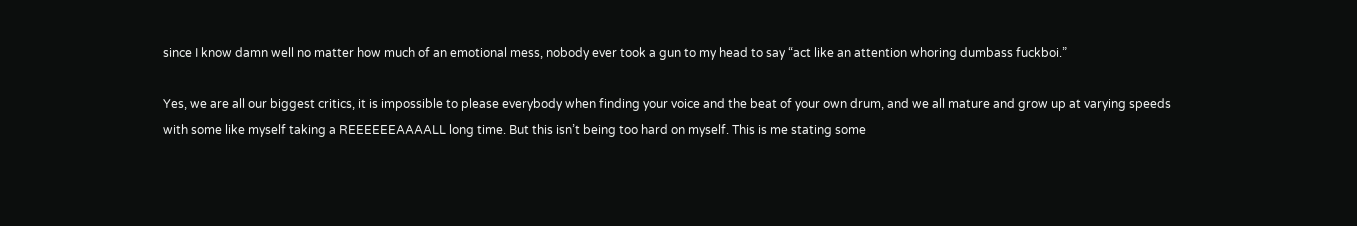since I know damn well no matter how much of an emotional mess, nobody ever took a gun to my head to say “act like an attention whoring dumbass fuckboi.”

Yes, we are all our biggest critics, it is impossible to please everybody when finding your voice and the beat of your own drum, and we all mature and grow up at varying speeds with some like myself taking a REEEEEEAAAALL long time. But this isn’t being too hard on myself. This is me stating some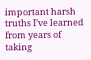important harsh truths I’ve learned from years of taking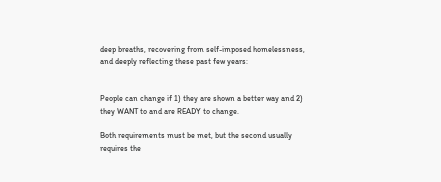deep breaths, recovering from self-imposed homelessness, and deeply reflecting these past few years:


People can change if 1) they are shown a better way and 2) they WANT to and are READY to change.

Both requirements must be met, but the second usually requires the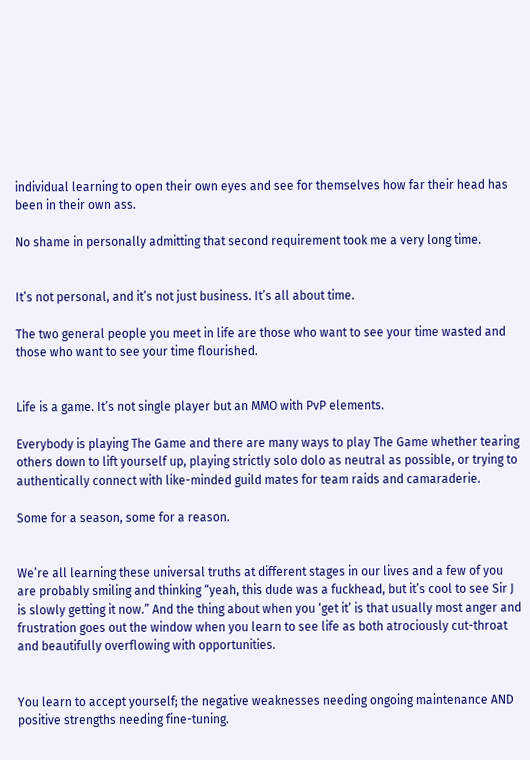individual learning to open their own eyes and see for themselves how far their head has been in their own ass.

No shame in personally admitting that second requirement took me a very long time.


It’s not personal, and it’s not just business. It’s all about time.

The two general people you meet in life are those who want to see your time wasted and those who want to see your time flourished.


Life is a game. It’s not single player but an MMO with PvP elements.

Everybody is playing The Game and there are many ways to play The Game whether tearing others down to lift yourself up, playing strictly solo dolo as neutral as possible, or trying to authentically connect with like-minded guild mates for team raids and camaraderie.

Some for a season, some for a reason.


We’re all learning these universal truths at different stages in our lives and a few of you are probably smiling and thinking “yeah, this dude was a fuckhead, but it’s cool to see Sir J is slowly getting it now.” And the thing about when you ‘get it’ is that usually most anger and frustration goes out the window when you learn to see life as both atrociously cut-throat and beautifully overflowing with opportunities.


You learn to accept yourself; the negative weaknesses needing ongoing maintenance AND positive strengths needing fine-tuning.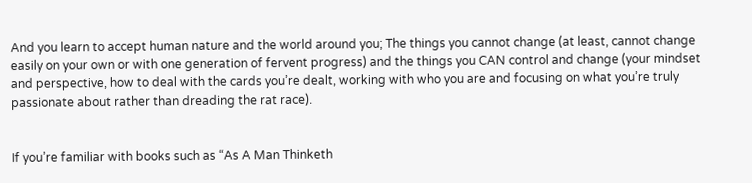And you learn to accept human nature and the world around you; The things you cannot change (at least, cannot change easily on your own or with one generation of fervent progress) and the things you CAN control and change (your mindset and perspective, how to deal with the cards you’re dealt, working with who you are and focusing on what you’re truly passionate about rather than dreading the rat race).


If you’re familiar with books such as “As A Man Thinketh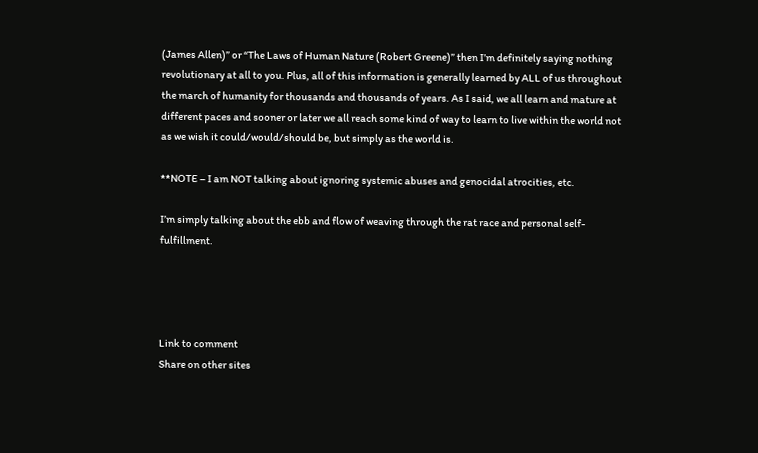(James Allen)” or “The Laws of Human Nature (Robert Greene)” then I’m definitely saying nothing revolutionary at all to you. Plus, all of this information is generally learned by ALL of us throughout the march of humanity for thousands and thousands of years. As I said, we all learn and mature at different paces and sooner or later we all reach some kind of way to learn to live within the world not as we wish it could/would/should be, but simply as the world is.

**NOTE – I am NOT talking about ignoring systemic abuses and genocidal atrocities, etc.

I’m simply talking about the ebb and flow of weaving through the rat race and personal self-fulfillment.




Link to comment
Share on other sites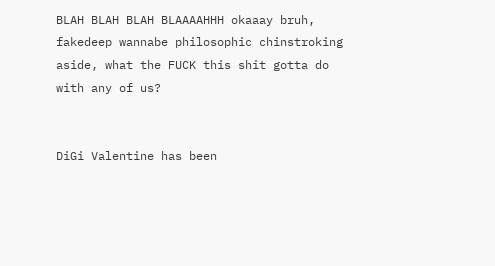BLAH BLAH BLAH BLAAAAHHH okaaay bruh, fakedeep wannabe philosophic chinstroking aside, what the FUCK this shit gotta do with any of us?


DiGi Valentine has been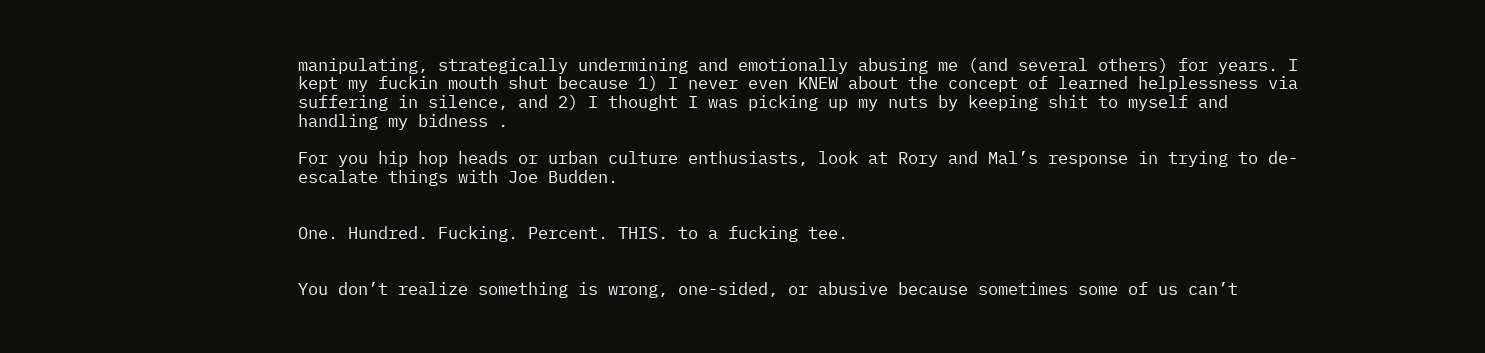manipulating, strategically undermining and emotionally abusing me (and several others) for years. I kept my fuckin mouth shut because 1) I never even KNEW about the concept of learned helplessness via suffering in silence, and 2) I thought I was picking up my nuts by keeping shit to myself and handling my bidness .

For you hip hop heads or urban culture enthusiasts, look at Rory and Mal’s response in trying to de-escalate things with Joe Budden.


One. Hundred. Fucking. Percent. THIS. to a fucking tee.


You don’t realize something is wrong, one-sided, or abusive because sometimes some of us can’t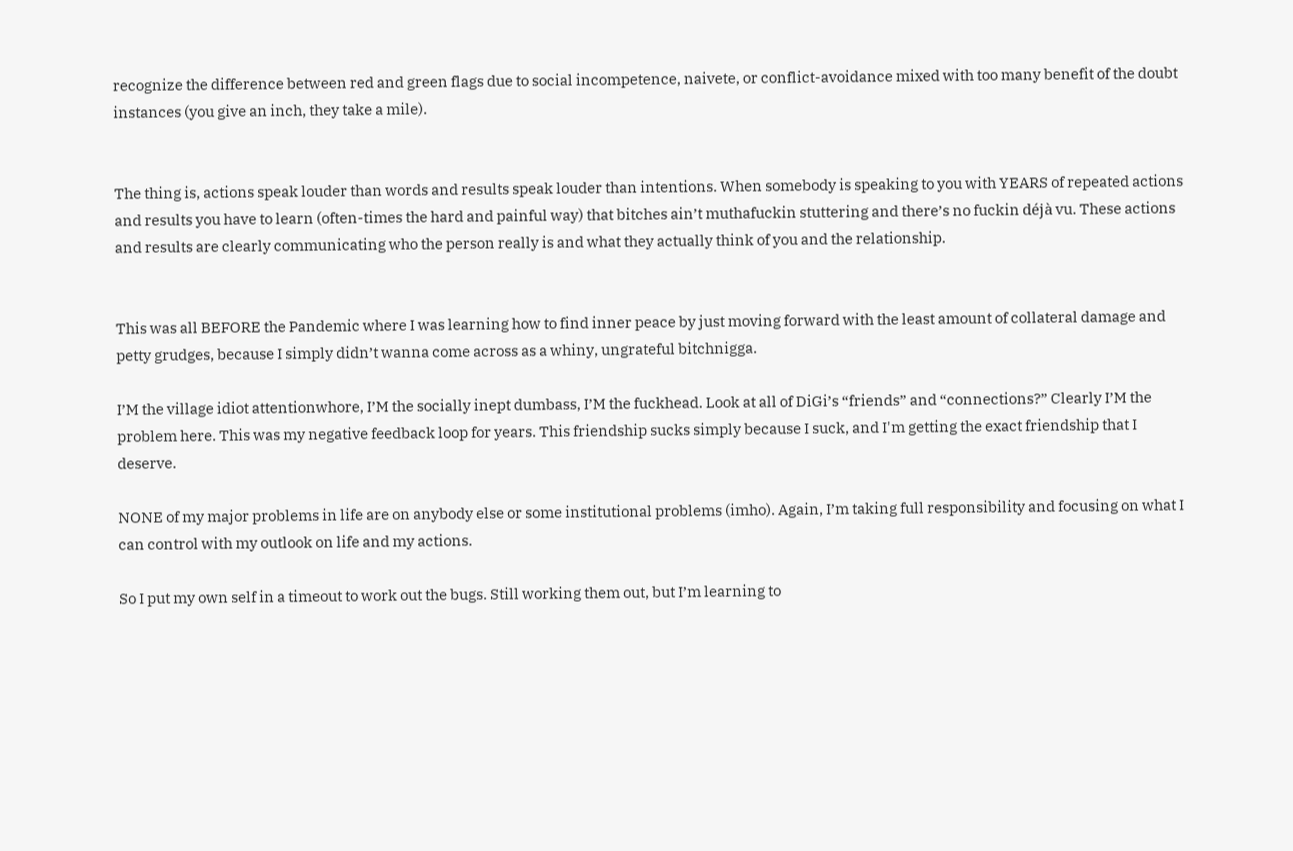recognize the difference between red and green flags due to social incompetence, naivete, or conflict-avoidance mixed with too many benefit of the doubt instances (you give an inch, they take a mile).


The thing is, actions speak louder than words and results speak louder than intentions. When somebody is speaking to you with YEARS of repeated actions and results you have to learn (often-times the hard and painful way) that bitches ain’t muthafuckin stuttering and there’s no fuckin déjà vu. These actions and results are clearly communicating who the person really is and what they actually think of you and the relationship.


This was all BEFORE the Pandemic where I was learning how to find inner peace by just moving forward with the least amount of collateral damage and petty grudges, because I simply didn’t wanna come across as a whiny, ungrateful bitchnigga.

I’M the village idiot attentionwhore, I’M the socially inept dumbass, I’M the fuckhead. Look at all of DiGi’s “friends” and “connections?” Clearly I’M the problem here. This was my negative feedback loop for years. This friendship sucks simply because I suck, and I'm getting the exact friendship that I deserve.

NONE of my major problems in life are on anybody else or some institutional problems (imho). Again, I’m taking full responsibility and focusing on what I can control with my outlook on life and my actions.

So I put my own self in a timeout to work out the bugs. Still working them out, but I’m learning to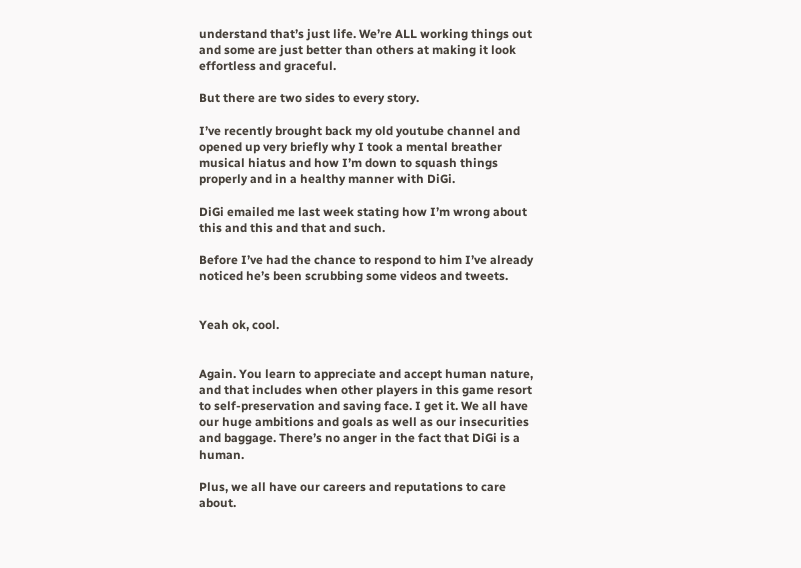understand that’s just life. We’re ALL working things out and some are just better than others at making it look effortless and graceful.

But there are two sides to every story.

I’ve recently brought back my old youtube channel and opened up very briefly why I took a mental breather musical hiatus and how I’m down to squash things properly and in a healthy manner with DiGi.

DiGi emailed me last week stating how I’m wrong about this and this and that and such.

Before I’ve had the chance to respond to him I’ve already noticed he’s been scrubbing some videos and tweets.


Yeah ok, cool.


Again. You learn to appreciate and accept human nature, and that includes when other players in this game resort to self-preservation and saving face. I get it. We all have our huge ambitions and goals as well as our insecurities and baggage. There’s no anger in the fact that DiGi is a human.

Plus, we all have our careers and reputations to care about.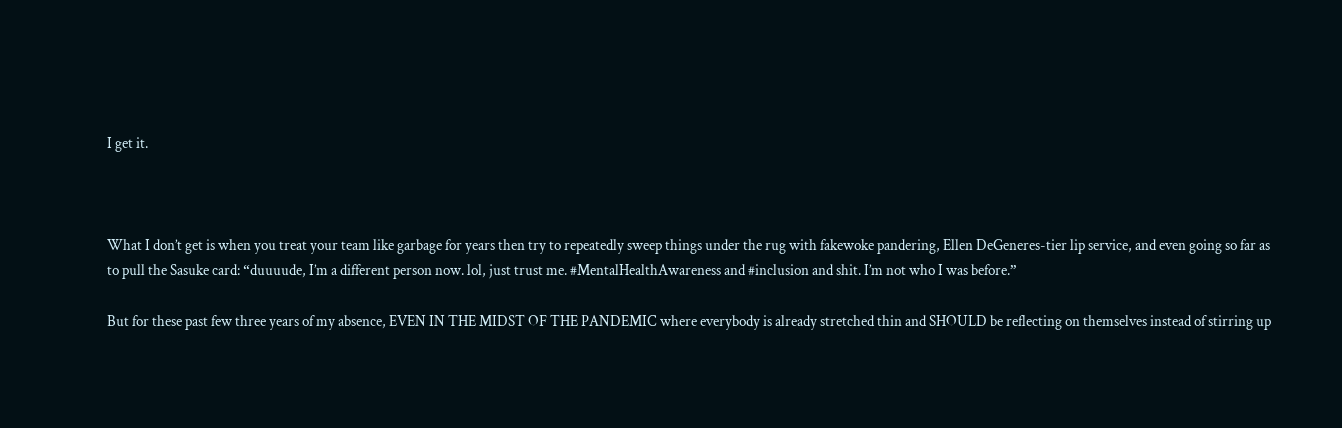I get it.



What I don’t get is when you treat your team like garbage for years then try to repeatedly sweep things under the rug with fakewoke pandering, Ellen DeGeneres-tier lip service, and even going so far as to pull the Sasuke card: “duuuude, I’m a different person now. lol, just trust me. #MentalHealthAwareness and #inclusion and shit. I’m not who I was before.”

But for these past few three years of my absence, EVEN IN THE MIDST OF THE PANDEMIC where everybody is already stretched thin and SHOULD be reflecting on themselves instead of stirring up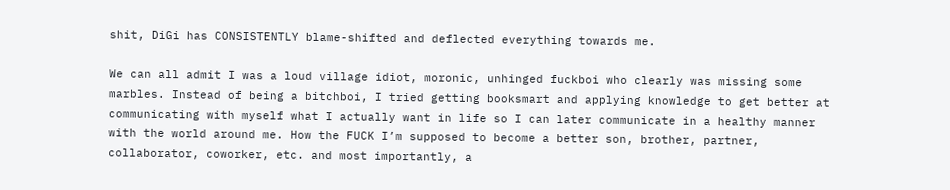shit, DiGi has CONSISTENTLY blame-shifted and deflected everything towards me.

We can all admit I was a loud village idiot, moronic, unhinged fuckboi who clearly was missing some marbles. Instead of being a bitchboi, I tried getting booksmart and applying knowledge to get better at communicating with myself what I actually want in life so I can later communicate in a healthy manner with the world around me. How the FUCK I’m supposed to become a better son, brother, partner, collaborator, coworker, etc. and most importantly, a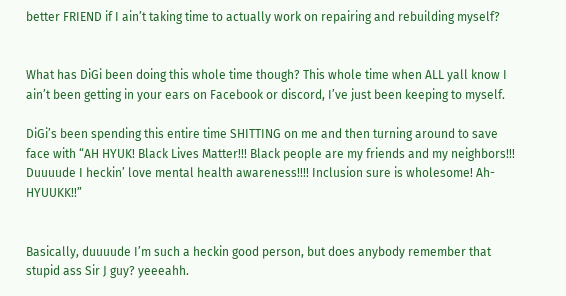better FRIEND if I ain’t taking time to actually work on repairing and rebuilding myself?


What has DiGi been doing this whole time though? This whole time when ALL yall know I ain’t been getting in your ears on Facebook or discord, I’ve just been keeping to myself.

DiGi’s been spending this entire time SHITTING on me and then turning around to save face with “AH HYUK! Black Lives Matter!!! Black people are my friends and my neighbors!!! Duuuude I heckin’ love mental health awareness!!!! Inclusion sure is wholesome! Ah-HYUUKK!!”


Basically, duuuude I’m such a heckin good person, but does anybody remember that stupid ass Sir J guy? yeeeahh.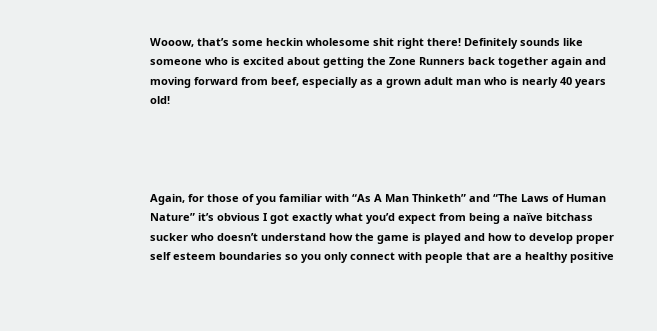Wooow, that’s some heckin wholesome shit right there! Definitely sounds like someone who is excited about getting the Zone Runners back together again and moving forward from beef, especially as a grown adult man who is nearly 40 years old!




Again, for those of you familiar with “As A Man Thinketh” and “The Laws of Human Nature” it’s obvious I got exactly what you’d expect from being a naïve bitchass sucker who doesn’t understand how the game is played and how to develop proper self esteem boundaries so you only connect with people that are a healthy positive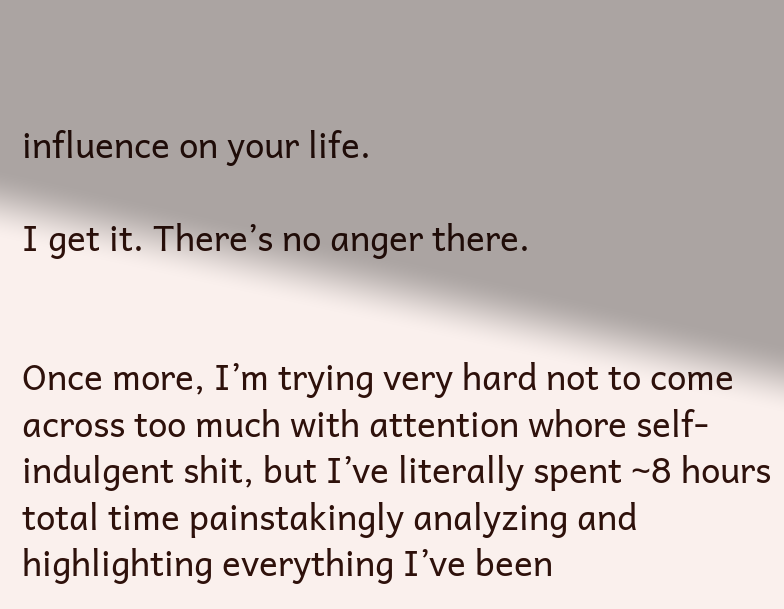influence on your life.

I get it. There’s no anger there.


Once more, I’m trying very hard not to come across too much with attention whore self-indulgent shit, but I’ve literally spent ~8 hours total time painstakingly analyzing and highlighting everything I’ve been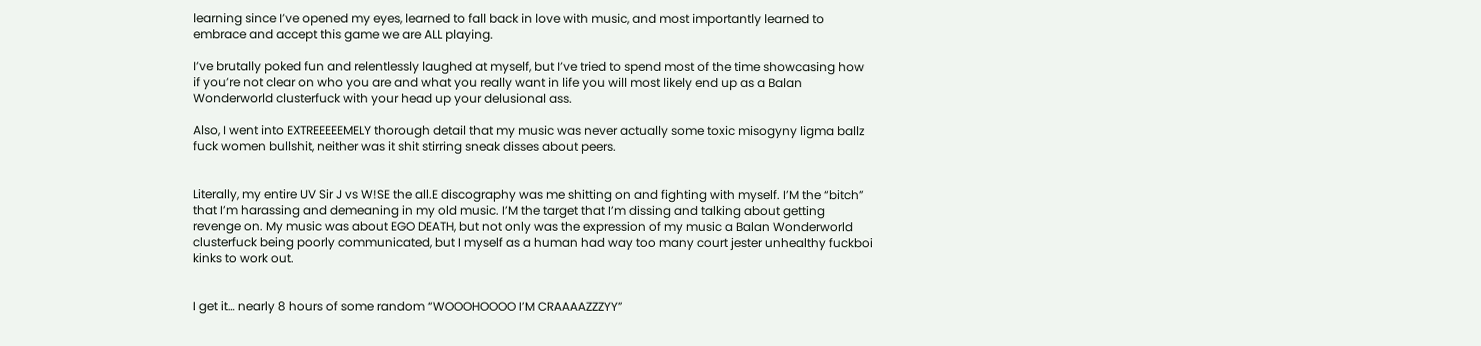learning since I’ve opened my eyes, learned to fall back in love with music, and most importantly learned to embrace and accept this game we are ALL playing.

I’ve brutally poked fun and relentlessly laughed at myself, but I’ve tried to spend most of the time showcasing how if you’re not clear on who you are and what you really want in life you will most likely end up as a Balan Wonderworld clusterfuck with your head up your delusional ass.

Also, I went into EXTREEEEEMELY thorough detail that my music was never actually some toxic misogyny ligma ballz fuck women bullshit, neither was it shit stirring sneak disses about peers.


Literally, my entire UV Sir J vs W!SE the all.E discography was me shitting on and fighting with myself. I’M the “bitch” that I’m harassing and demeaning in my old music. I’M the target that I’m dissing and talking about getting revenge on. My music was about EGO DEATH, but not only was the expression of my music a Balan Wonderworld clusterfuck being poorly communicated, but I myself as a human had way too many court jester unhealthy fuckboi kinks to work out.


I get it… nearly 8 hours of some random “WOOOHOOOO I’M CRAAAAZZZYY”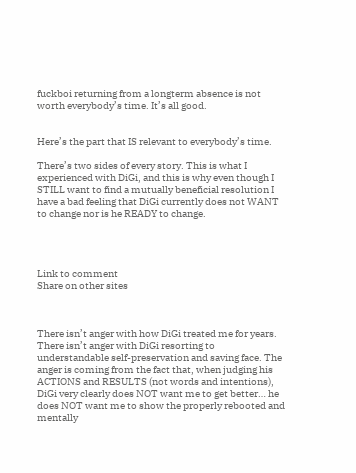fuckboi returning from a longterm absence is not worth everybody’s time. It’s all good.


Here’s the part that IS relevant to everybody’s time.

There’s two sides of every story. This is what I experienced with DiGi, and this is why even though I STILL want to find a mutually beneficial resolution I have a bad feeling that DiGi currently does not WANT to change nor is he READY to change.




Link to comment
Share on other sites



There isn’t anger with how DiGi treated me for years. There isn’t anger with DiGi resorting to understandable self-preservation and saving face. The anger is coming from the fact that, when judging his ACTIONS and RESULTS (not words and intentions), DiGi very clearly does NOT want me to get better… he does NOT want me to show the properly rebooted and mentally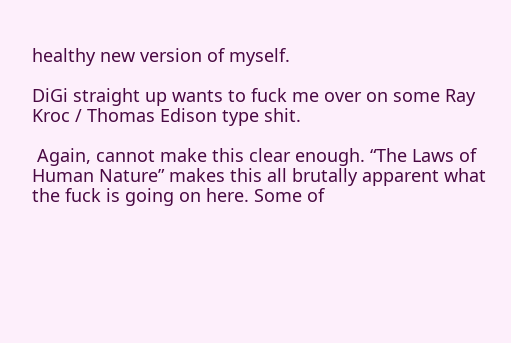healthy new version of myself.

DiGi straight up wants to fuck me over on some Ray Kroc / Thomas Edison type shit.

 Again, cannot make this clear enough. “The Laws of Human Nature” makes this all brutally apparent what the fuck is going on here. Some of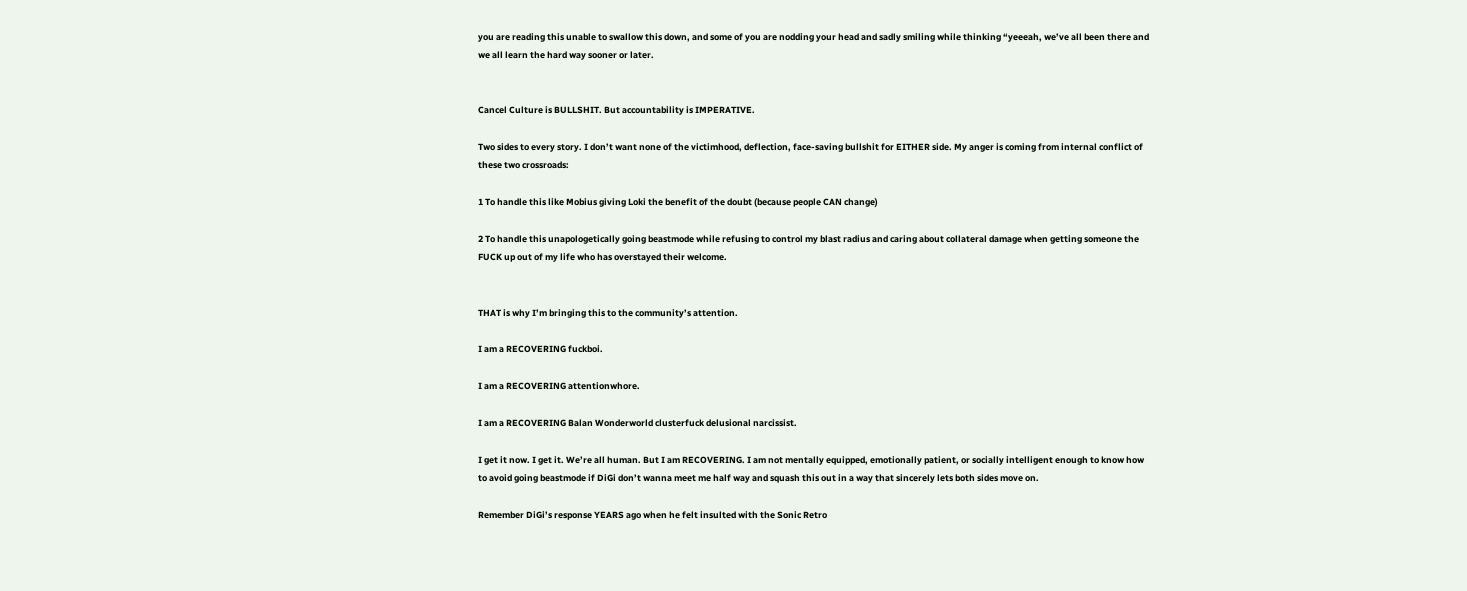you are reading this unable to swallow this down, and some of you are nodding your head and sadly smiling while thinking “yeeeah, we’ve all been there and we all learn the hard way sooner or later.


Cancel Culture is BULLSHIT. But accountability is IMPERATIVE.

Two sides to every story. I don’t want none of the victimhood, deflection, face-saving bullshit for EITHER side. My anger is coming from internal conflict of these two crossroads:

1 To handle this like Mobius giving Loki the benefit of the doubt (because people CAN change)

2 To handle this unapologetically going beastmode while refusing to control my blast radius and caring about collateral damage when getting someone the FUCK up out of my life who has overstayed their welcome.


THAT is why I’m bringing this to the community’s attention.

I am a RECOVERING fuckboi.

I am a RECOVERING attentionwhore.

I am a RECOVERING Balan Wonderworld clusterfuck delusional narcissist.

I get it now. I get it. We’re all human. But I am RECOVERING. I am not mentally equipped, emotionally patient, or socially intelligent enough to know how to avoid going beastmode if DiGi don’t wanna meet me half way and squash this out in a way that sincerely lets both sides move on.

Remember DiGi’s response YEARS ago when he felt insulted with the Sonic Retro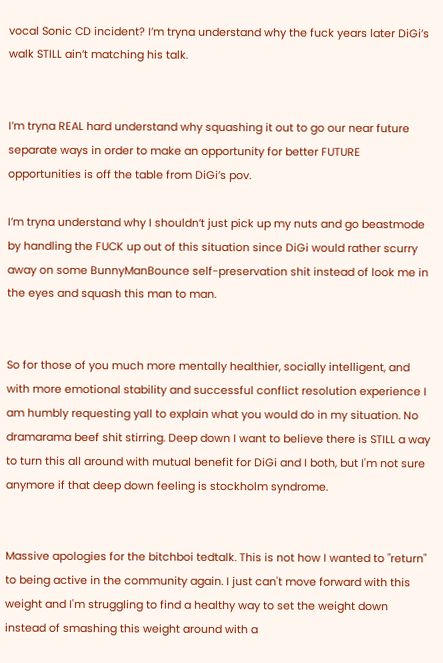vocal Sonic CD incident? I’m tryna understand why the fuck years later DiGi’s walk STILL ain’t matching his talk.


I’m tryna REAL hard understand why squashing it out to go our near future separate ways in order to make an opportunity for better FUTURE opportunities is off the table from DiGi’s pov.

I’m tryna understand why I shouldn’t just pick up my nuts and go beastmode by handling the FUCK up out of this situation since DiGi would rather scurry away on some BunnyManBounce self-preservation shit instead of look me in the eyes and squash this man to man.


So for those of you much more mentally healthier, socially intelligent, and with more emotional stability and successful conflict resolution experience I am humbly requesting yall to explain what you would do in my situation. No dramarama beef shit stirring. Deep down I want to believe there is STILL a way to turn this all around with mutual benefit for DiGi and I both, but I'm not sure anymore if that deep down feeling is stockholm syndrome.


Massive apologies for the bitchboi tedtalk. This is not how I wanted to "return" to being active in the community again. I just can't move forward with this weight and I'm struggling to find a healthy way to set the weight down instead of smashing this weight around with a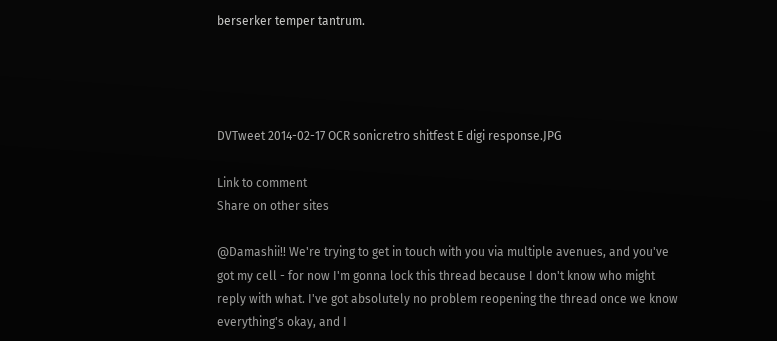berserker temper tantrum.




DVTweet 2014-02-17 OCR sonicretro shitfest E digi response.JPG

Link to comment
Share on other sites

@Damashii!! We're trying to get in touch with you via multiple avenues, and you've got my cell - for now I'm gonna lock this thread because I don't know who might reply with what. I've got absolutely no problem reopening the thread once we know everything's okay, and I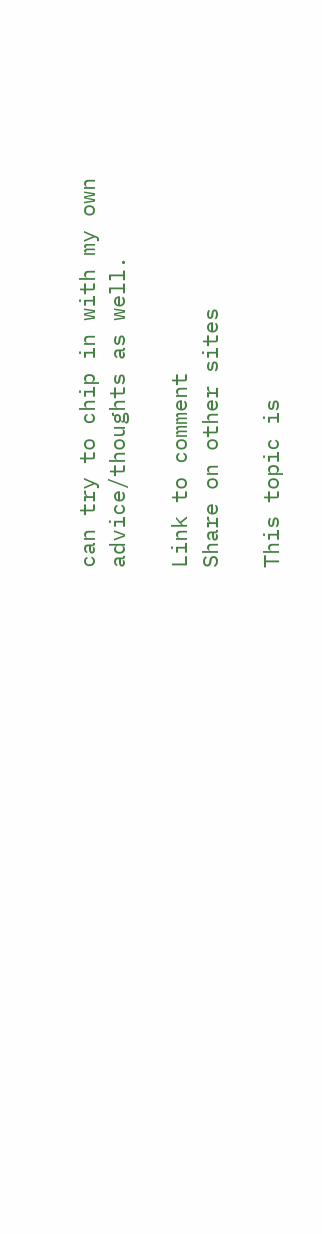can try to chip in with my own advice/thoughts as well.

Link to comment
Share on other sites

This topic is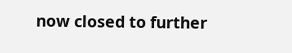now closed to further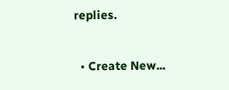replies.

  • Create New...